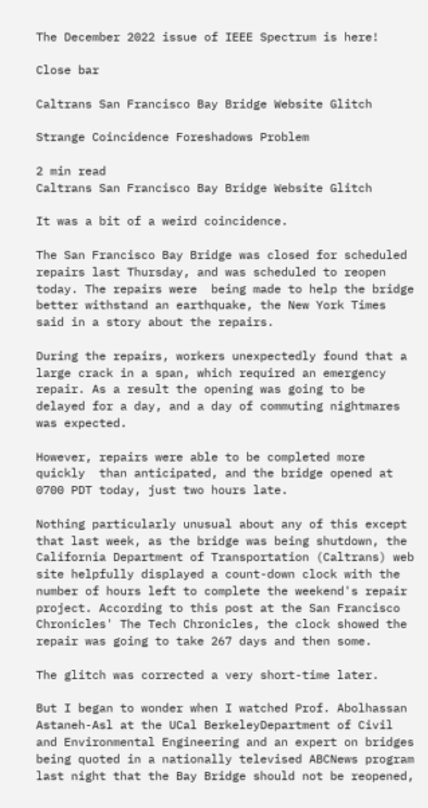The December 2022 issue of IEEE Spectrum is here!

Close bar

Caltrans San Francisco Bay Bridge Website Glitch

Strange Coincidence Foreshadows Problem

2 min read
Caltrans San Francisco Bay Bridge Website Glitch

It was a bit of a weird coincidence.

The San Francisco Bay Bridge was closed for scheduled repairs last Thursday, and was scheduled to reopen today. The repairs were  being made to help the bridge better withstand an earthquake, the New York Times said in a story about the repairs.

During the repairs, workers unexpectedly found that a large crack in a span, which required an emergency repair. As a result the opening was going to be delayed for a day, and a day of commuting nightmares was expected.

However, repairs were able to be completed more quickly  than anticipated, and the bridge opened at 0700 PDT today, just two hours late.

Nothing particularly unusual about any of this except that last week, as the bridge was being shutdown, the California Department of Transportation (Caltrans) web site helpfully displayed a count-down clock with the number of hours left to complete the weekend's repair project. According to this post at the San Francisco Chronicles' The Tech Chronicles, the clock showed the repair was going to take 267 days and then some.

The glitch was corrected a very short-time later.

But I began to wonder when I watched Prof. Abolhassan Astaneh-Asl at the UCal BerkeleyDepartment of Civil and Environmental Engineering and an expert on bridges being quoted in a nationally televised ABCNews program last night that the Bay Bridge should not be reopened,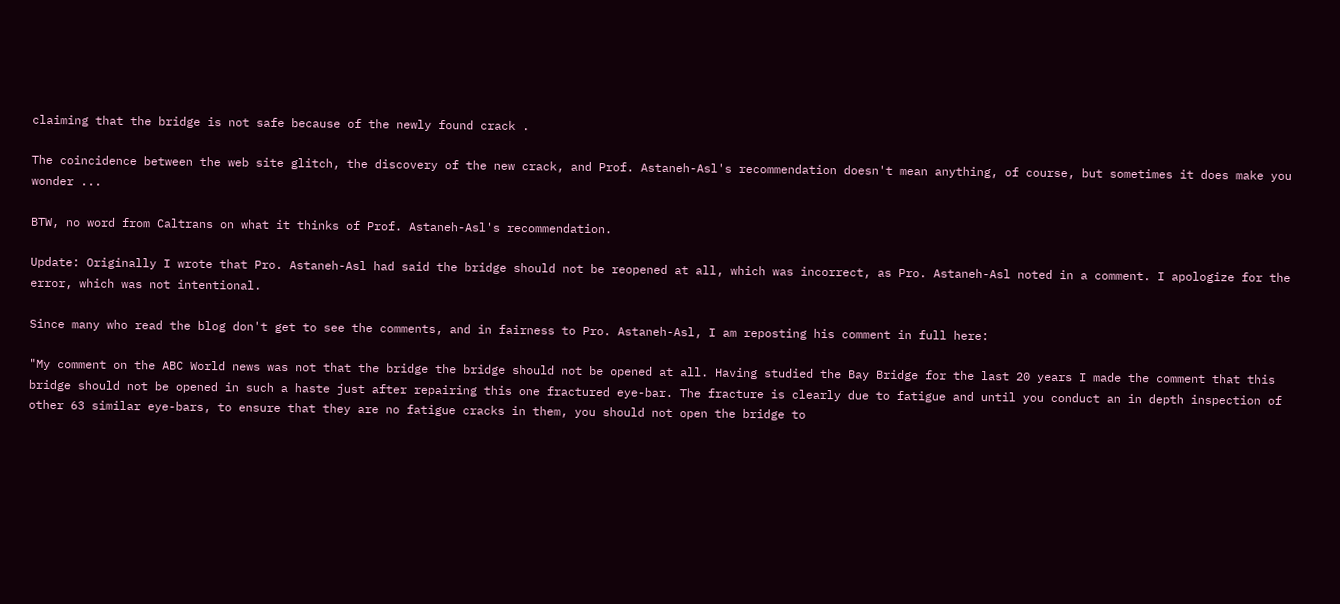claiming that the bridge is not safe because of the newly found crack .

The coincidence between the web site glitch, the discovery of the new crack, and Prof. Astaneh-Asl's recommendation doesn't mean anything, of course, but sometimes it does make you wonder ...

BTW, no word from Caltrans on what it thinks of Prof. Astaneh-Asl's recommendation.

Update: Originally I wrote that Pro. Astaneh-Asl had said the bridge should not be reopened at all, which was incorrect, as Pro. Astaneh-Asl noted in a comment. I apologize for the error, which was not intentional.

Since many who read the blog don't get to see the comments, and in fairness to Pro. Astaneh-Asl, I am reposting his comment in full here:

"My comment on the ABC World news was not that the bridge the bridge should not be opened at all. Having studied the Bay Bridge for the last 20 years I made the comment that this bridge should not be opened in such a haste just after repairing this one fractured eye-bar. The fracture is clearly due to fatigue and until you conduct an in depth inspection of other 63 similar eye-bars, to ensure that they are no fatigue cracks in them, you should not open the bridge to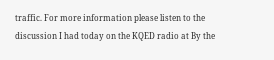traffic. For more information please listen to the discussion I had today on the KQED radio at By the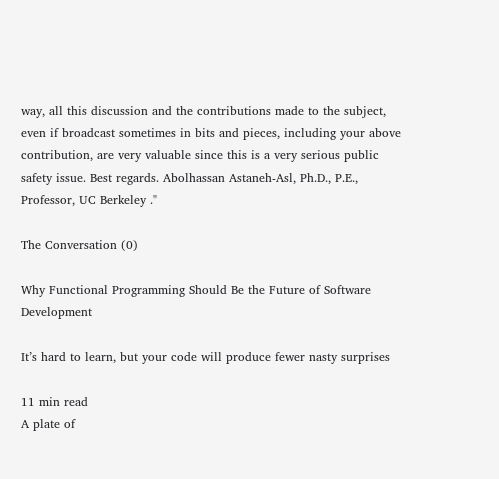way, all this discussion and the contributions made to the subject, even if broadcast sometimes in bits and pieces, including your above contribution, are very valuable since this is a very serious public safety issue. Best regards. Abolhassan Astaneh-Asl, Ph.D., P.E., Professor, UC Berkeley ."

The Conversation (0)

Why Functional Programming Should Be the Future of Software Development

It’s hard to learn, but your code will produce fewer nasty surprises

11 min read
A plate of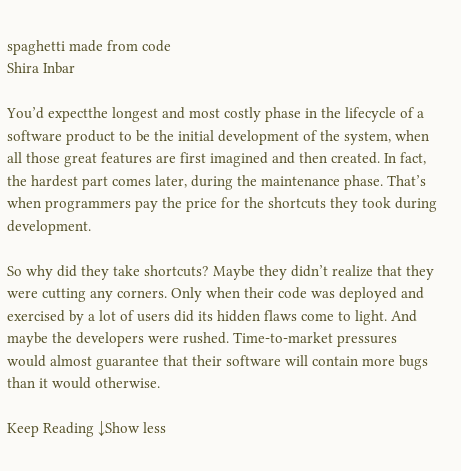spaghetti made from code
Shira Inbar

You’d expectthe longest and most costly phase in the lifecycle of a software product to be the initial development of the system, when all those great features are first imagined and then created. In fact, the hardest part comes later, during the maintenance phase. That’s when programmers pay the price for the shortcuts they took during development.

So why did they take shortcuts? Maybe they didn’t realize that they were cutting any corners. Only when their code was deployed and exercised by a lot of users did its hidden flaws come to light. And maybe the developers were rushed. Time-to-market pressures would almost guarantee that their software will contain more bugs than it would otherwise.

Keep Reading ↓Show less